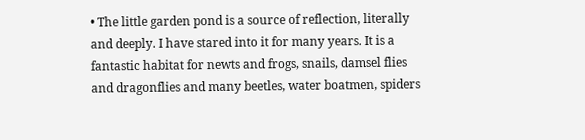• The little garden pond is a source of reflection, literally and deeply. I have stared into it for many years. It is a fantastic habitat for newts and frogs, snails, damsel flies and dragonflies and many beetles, water boatmen, spiders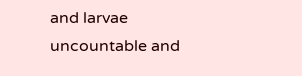and larvae uncountable and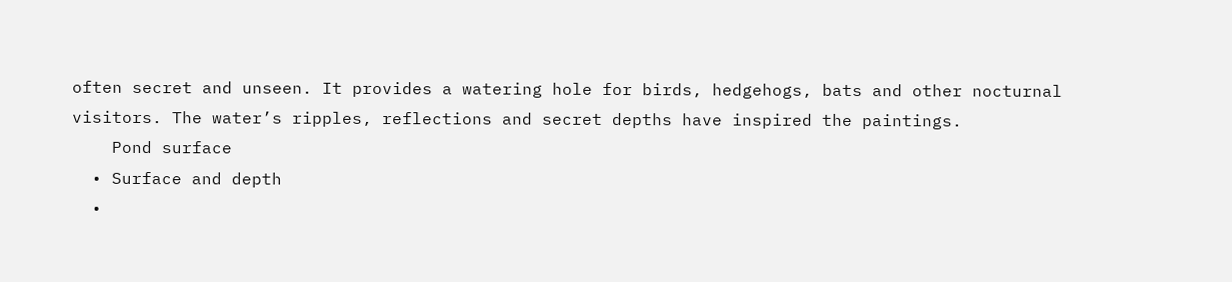often secret and unseen. It provides a watering hole for birds, hedgehogs, bats and other nocturnal visitors. The water’s ripples, reflections and secret depths have inspired the paintings.
    Pond surface
  • Surface and depth
  •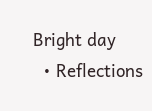Bright day
  • Reflections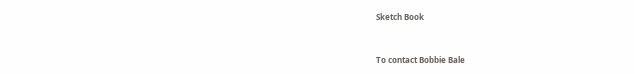Sketch Book


To contact Bobbie Bale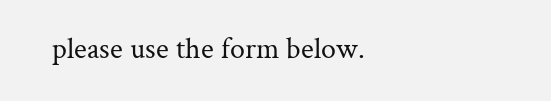please use the form below.